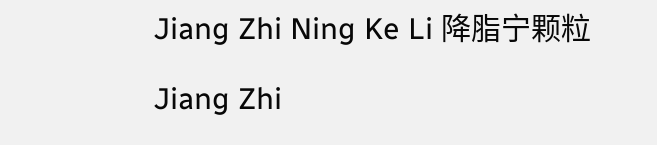Jiang Zhi Ning Ke Li 降脂宁颗粒

Jiang Zhi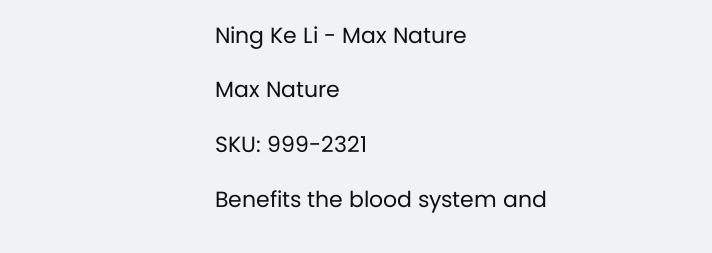Ning Ke Li - Max Nature

Max Nature

SKU: 999-2321

Benefits the blood system and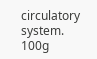circulatory system.
100g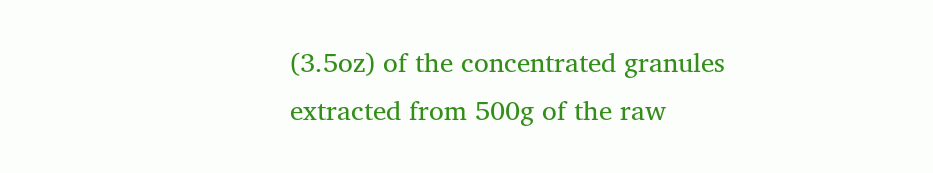(3.5oz) of the concentrated granules extracted from 500g of the raw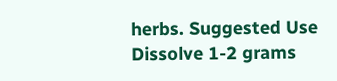herbs. Suggested Use
Dissolve 1-2 grams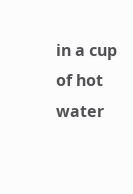in a cup of hot water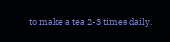to make a tea 2-3 times daily.